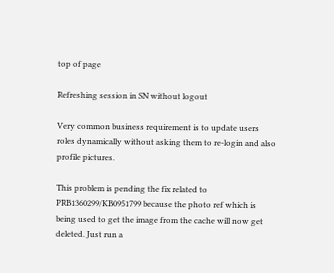top of page

Refreshing session in SN without logout

Very common business requirement is to update users roles dynamically without asking them to re-login and also profile pictures.

This problem is pending the fix related to PRB1360299/KB0951799 because the photo ref which is being used to get the image from the cache will now get deleted. Just run a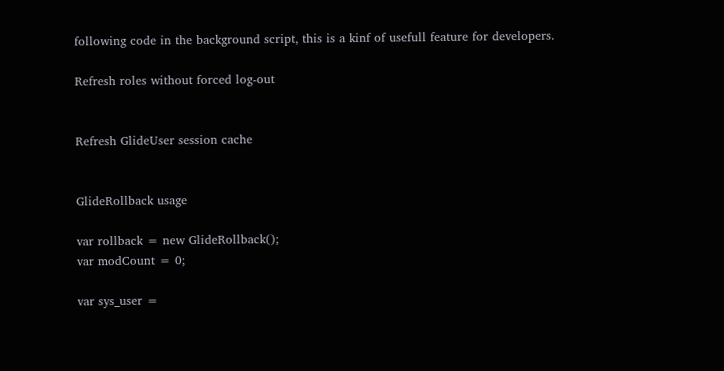following code in the background script, this is a kinf of usefull feature for developers.

Refresh roles without forced log-out


Refresh GlideUser session cache


GlideRollback usage

var rollback = new GlideRollback();
var modCount = 0;

var sys_user =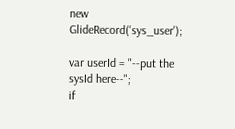new GlideRecord('sys_user');

var userId = "--put the sysId here--";
if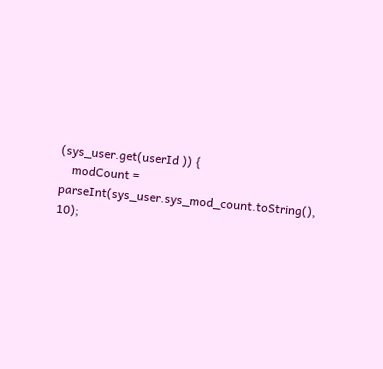(sys_user.get(userId )) {
    modCount = parseInt(sys_user.sys_mod_count.toString(), 10);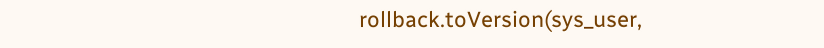rollback.toVersion(sys_user,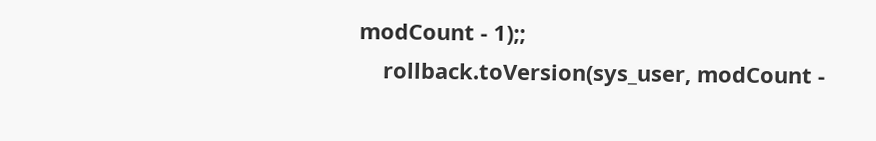modCount - 1);;
    rollback.toVersion(sys_user, modCount -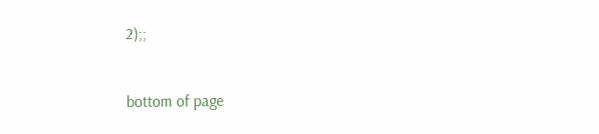2);;


bottom of page